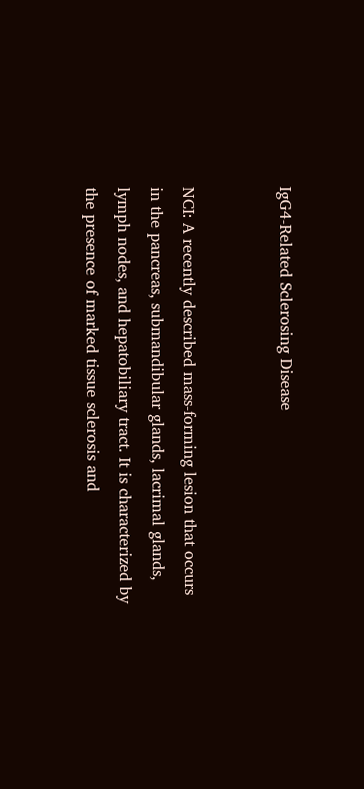IgG4-Related Sclerosing Disease


NCI: A recently described mass-forming lesion that occurs in the pancreas, submandibular glands, lacrimal glands, lymph nodes, and hepatobiliary tract. It is characterized by the presence of marked tissue sclerosis and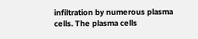infiltration by numerous plasma cells. The plasma cells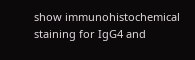show immunohistochemical staining for IgG4 and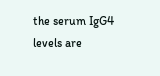the serum IgG4 levels are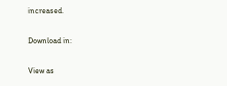increased.

Download in:

View as